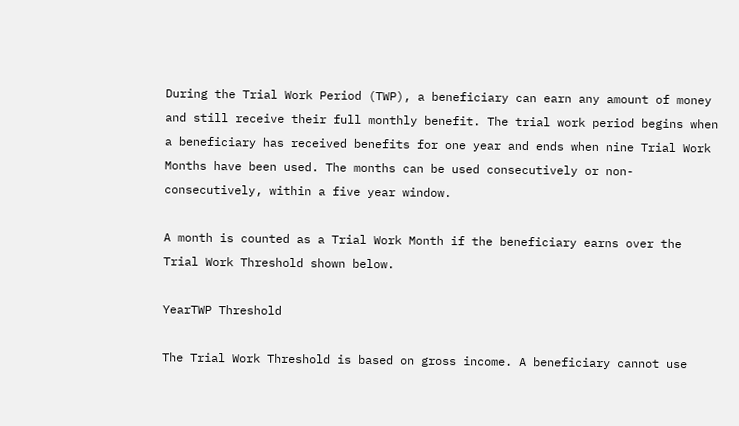During the Trial Work Period (TWP), a beneficiary can earn any amount of money and still receive their full monthly benefit. The trial work period begins when a beneficiary has received benefits for one year and ends when nine Trial Work Months have been used. The months can be used consecutively or non-consecutively, within a five year window.

A month is counted as a Trial Work Month if the beneficiary earns over the Trial Work Threshold shown below.

YearTWP Threshold

The Trial Work Threshold is based on gross income. A beneficiary cannot use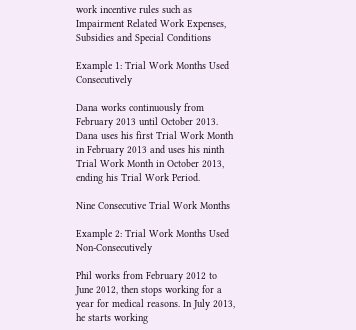work incentive rules such as Impairment Related Work Expenses, Subsidies and Special Conditions

Example 1: Trial Work Months Used Consecutively

Dana works continuously from February 2013 until October 2013. Dana uses his first Trial Work Month in February 2013 and uses his ninth Trial Work Month in October 2013, ending his Trial Work Period.

Nine Consecutive Trial Work Months

Example 2: Trial Work Months Used Non-Consecutively

Phil works from February 2012 to June 2012, then stops working for a year for medical reasons. In July 2013, he starts working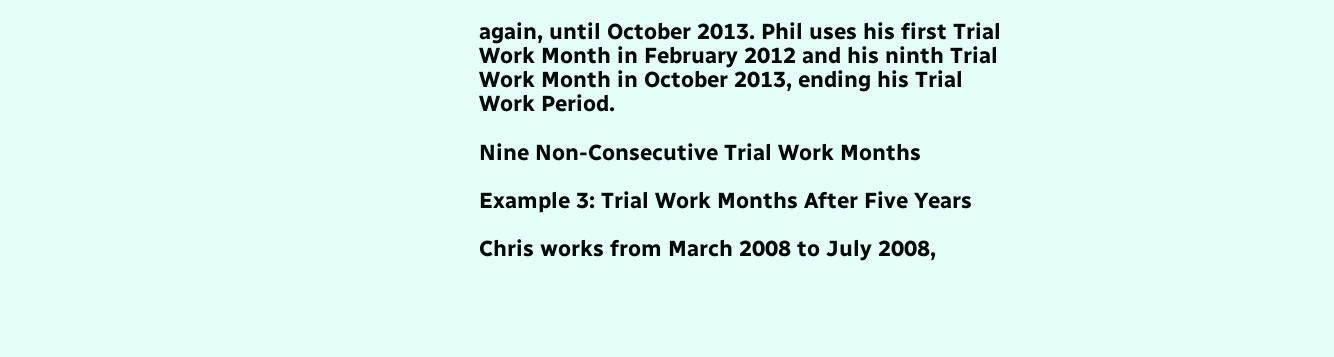again, until October 2013. Phil uses his first Trial Work Month in February 2012 and his ninth Trial Work Month in October 2013, ending his Trial Work Period.

Nine Non-Consecutive Trial Work Months

Example 3: Trial Work Months After Five Years

Chris works from March 2008 to July 2008,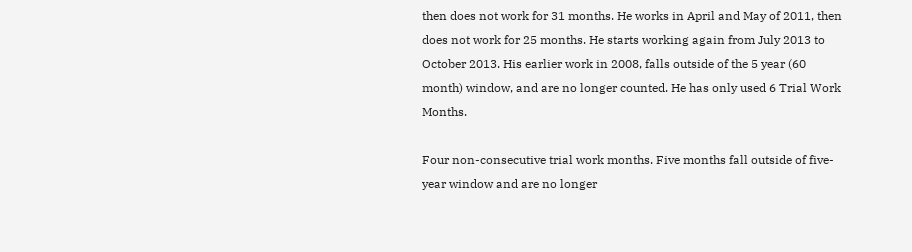then does not work for 31 months. He works in April and May of 2011, then does not work for 25 months. He starts working again from July 2013 to October 2013. His earlier work in 2008, falls outside of the 5 year (60 month) window, and are no longer counted. He has only used 6 Trial Work Months.

Four non-consecutive trial work months. Five months fall outside of five-year window and are no longer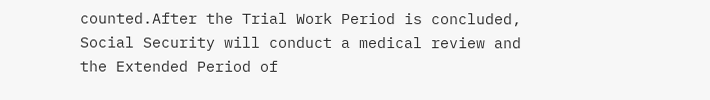counted.After the Trial Work Period is concluded, Social Security will conduct a medical review and the Extended Period of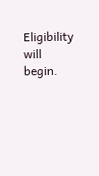Eligibility will begin.